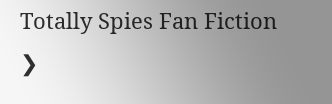Totally Spies Fan Fiction ❯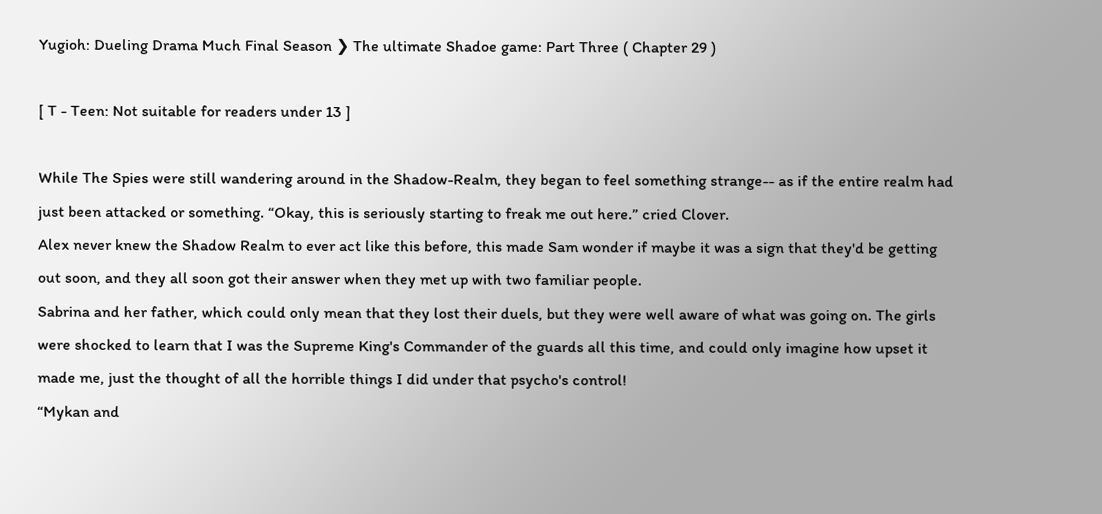Yugioh: Dueling Drama Much Final Season ❯ The ultimate Shadoe game: Part Three ( Chapter 29 )

[ T - Teen: Not suitable for readers under 13 ]

While The Spies were still wandering around in the Shadow-Realm, they began to feel something strange-- as if the entire realm had just been attacked or something. “Okay, this is seriously starting to freak me out here.” cried Clover.
Alex never knew the Shadow Realm to ever act like this before, this made Sam wonder if maybe it was a sign that they'd be getting out soon, and they all soon got their answer when they met up with two familiar people.
Sabrina and her father, which could only mean that they lost their duels, but they were well aware of what was going on. The girls were shocked to learn that I was the Supreme King's Commander of the guards all this time, and could only imagine how upset it made me, just the thought of all the horrible things I did under that psycho's control!
“Mykan and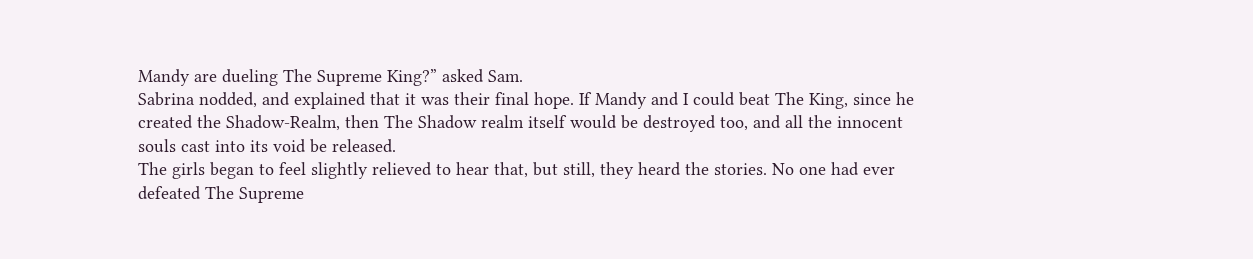Mandy are dueling The Supreme King?” asked Sam.
Sabrina nodded, and explained that it was their final hope. If Mandy and I could beat The King, since he created the Shadow-Realm, then The Shadow realm itself would be destroyed too, and all the innocent souls cast into its void be released.
The girls began to feel slightly relieved to hear that, but still, they heard the stories. No one had ever defeated The Supreme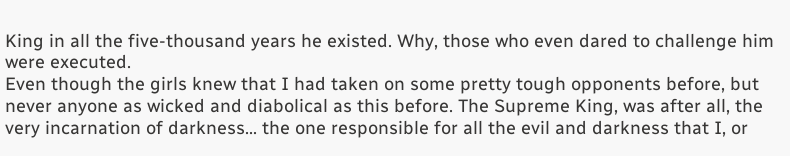King in all the five-thousand years he existed. Why, those who even dared to challenge him were executed.
Even though the girls knew that I had taken on some pretty tough opponents before, but never anyone as wicked and diabolical as this before. The Supreme King, was after all, the very incarnation of darkness… the one responsible for all the evil and darkness that I, or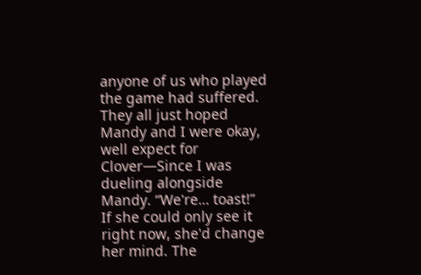anyone of us who played the game had suffered.
They all just hoped Mandy and I were okay, well expect for Clover—Since I was dueling alongside Mandy. “We're… toast!”
If she could only see it right now, she'd change her mind. The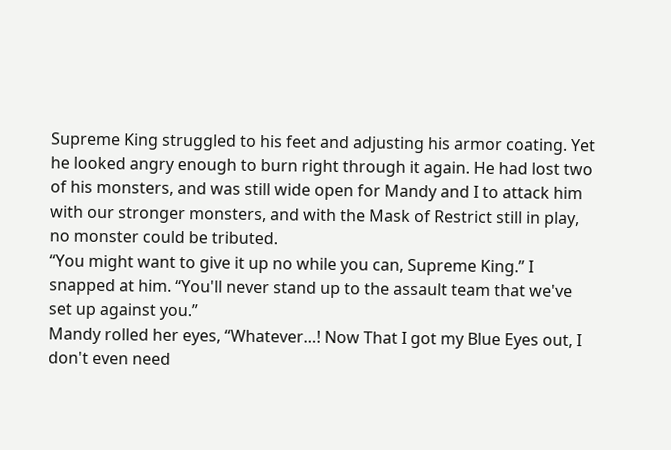Supreme King struggled to his feet and adjusting his armor coating. Yet he looked angry enough to burn right through it again. He had lost two of his monsters, and was still wide open for Mandy and I to attack him with our stronger monsters, and with the Mask of Restrict still in play, no monster could be tributed.
“You might want to give it up no while you can, Supreme King.” I snapped at him. “You'll never stand up to the assault team that we've set up against you.”
Mandy rolled her eyes, “Whatever…! Now That I got my Blue Eyes out, I don't even need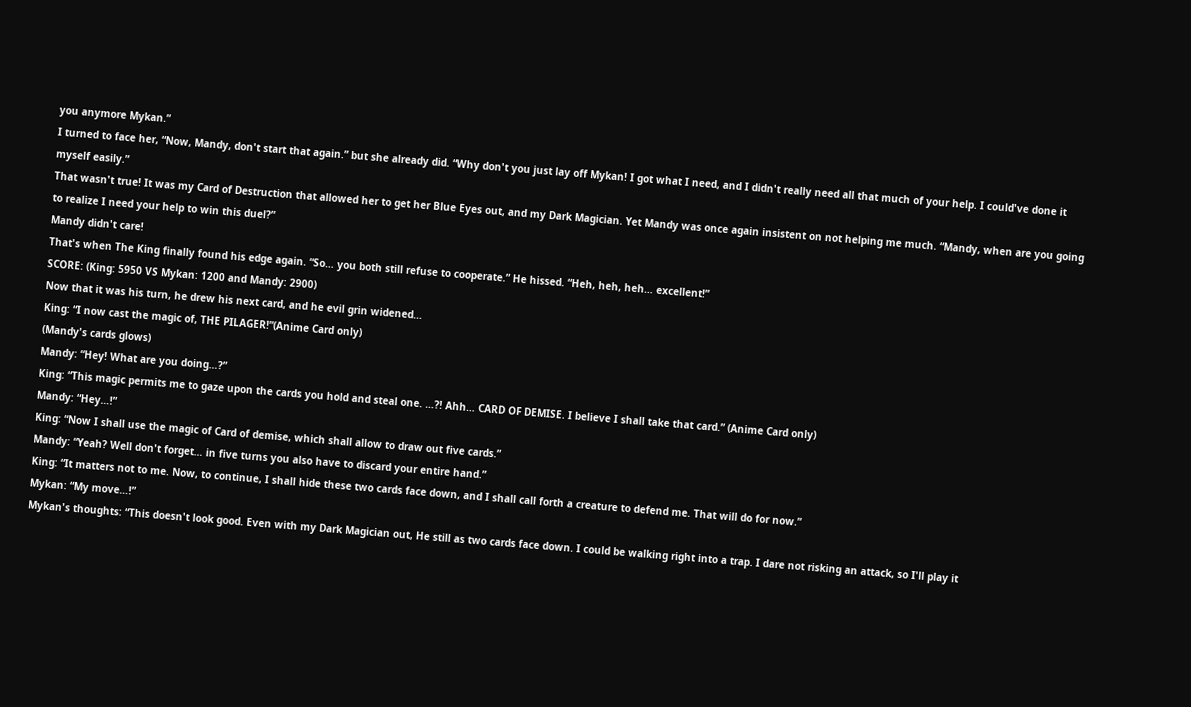you anymore Mykan.”
I turned to face her, “Now, Mandy, don't start that again.” but she already did. “Why don't you just lay off Mykan! I got what I need, and I didn't really need all that much of your help. I could've done it myself easily.”
That wasn't true! It was my Card of Destruction that allowed her to get her Blue Eyes out, and my Dark Magician. Yet Mandy was once again insistent on not helping me much. “Mandy, when are you going to realize I need your help to win this duel?”
Mandy didn't care!
That's when The King finally found his edge again. “So… you both still refuse to cooperate.” He hissed. “Heh, heh, heh… excellent!”
SCORE: (King: 5950 VS Mykan: 1200 and Mandy: 2900)
Now that it was his turn, he drew his next card, and he evil grin widened…
King: “I now cast the magic of, THE PILAGER!”(Anime Card only)
(Mandy's cards glows)
Mandy: “Hey! What are you doing…?”
King: “This magic permits me to gaze upon the cards you hold and steal one. …?! Ahh… CARD OF DEMISE. I believe I shall take that card.” (Anime Card only)
Mandy: “Hey…!”
King: “Now I shall use the magic of Card of demise, which shall allow to draw out five cards.”
Mandy: “Yeah? Well don't forget… in five turns you also have to discard your entire hand.”
King: “It matters not to me. Now, to continue, I shall hide these two cards face down, and I shall call forth a creature to defend me. That will do for now.”
Mykan: “My move…!”
Mykan's thoughts: “This doesn't look good. Even with my Dark Magician out, He still as two cards face down. I could be walking right into a trap. I dare not risking an attack, so I'll play it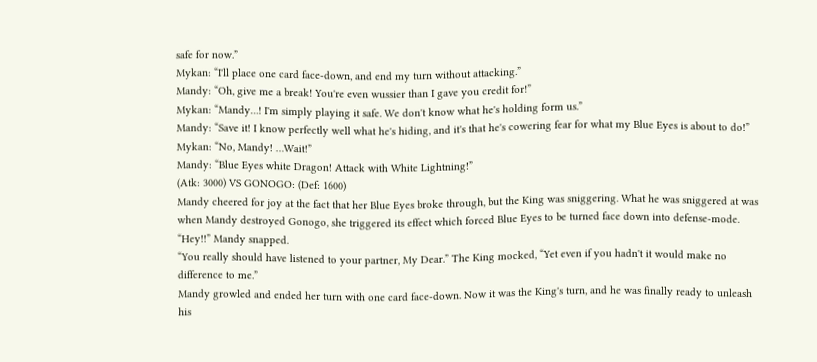safe for now.”
Mykan: “I'll place one card face-down, and end my turn without attacking.”
Mandy: “Oh, give me a break! You're even wussier than I gave you credit for!”
Mykan: “Mandy…! I'm simply playing it safe. We don't know what he's holding form us.”
Mandy: “Save it! I know perfectly well what he's hiding, and it's that he's cowering fear for what my Blue Eyes is about to do!”
Mykan: “No, Mandy! …Wait!”
Mandy: “Blue Eyes white Dragon! Attack with White Lightning!”
(Atk: 3000) VS GONOGO: (Def: 1600)
Mandy cheered for joy at the fact that her Blue Eyes broke through, but the King was sniggering. What he was sniggered at was when Mandy destroyed Gonogo, she triggered its effect which forced Blue Eyes to be turned face down into defense-mode.
“Hey!!” Mandy snapped.
“You really should have listened to your partner, My Dear.” The King mocked, “Yet even if you hadn't it would make no difference to me.”
Mandy growled and ended her turn with one card face-down. Now it was the King's turn, and he was finally ready to unleash his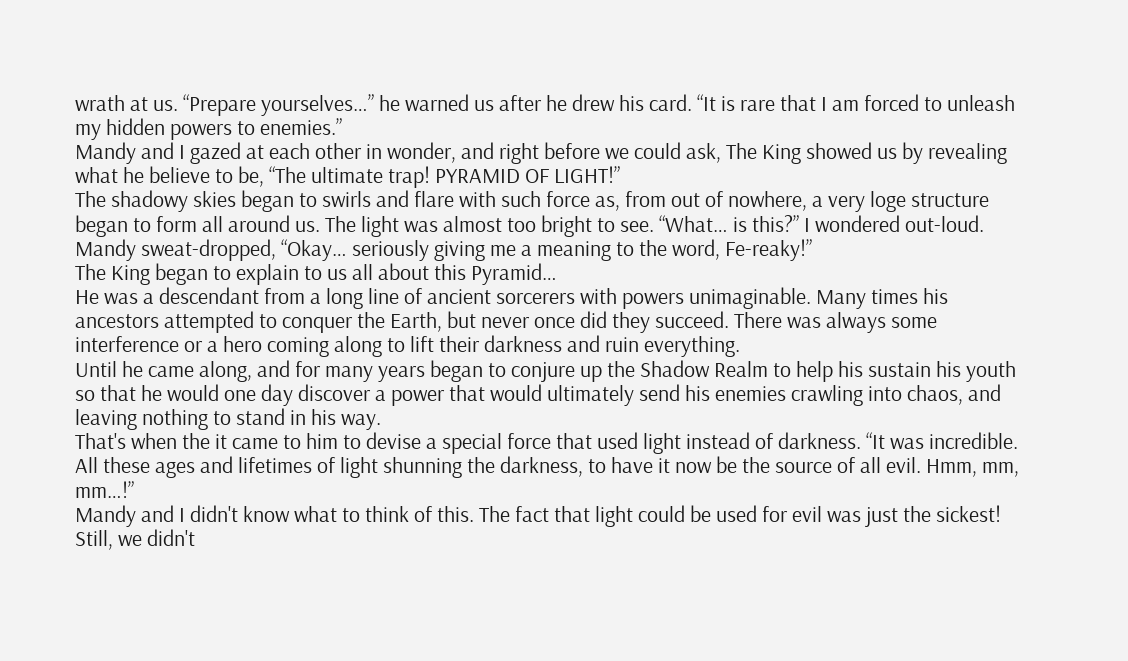wrath at us. “Prepare yourselves…” he warned us after he drew his card. “It is rare that I am forced to unleash my hidden powers to enemies.”
Mandy and I gazed at each other in wonder, and right before we could ask, The King showed us by revealing what he believe to be, “The ultimate trap! PYRAMID OF LIGHT!”
The shadowy skies began to swirls and flare with such force as, from out of nowhere, a very loge structure began to form all around us. The light was almost too bright to see. “What… is this?” I wondered out-loud.
Mandy sweat-dropped, “Okay… seriously giving me a meaning to the word, Fe-reaky!”
The King began to explain to us all about this Pyramid…
He was a descendant from a long line of ancient sorcerers with powers unimaginable. Many times his ancestors attempted to conquer the Earth, but never once did they succeed. There was always some interference or a hero coming along to lift their darkness and ruin everything.
Until he came along, and for many years began to conjure up the Shadow Realm to help his sustain his youth so that he would one day discover a power that would ultimately send his enemies crawling into chaos, and leaving nothing to stand in his way.
That's when the it came to him to devise a special force that used light instead of darkness. “It was incredible. All these ages and lifetimes of light shunning the darkness, to have it now be the source of all evil. Hmm, mm, mm…!”
Mandy and I didn't know what to think of this. The fact that light could be used for evil was just the sickest! Still, we didn't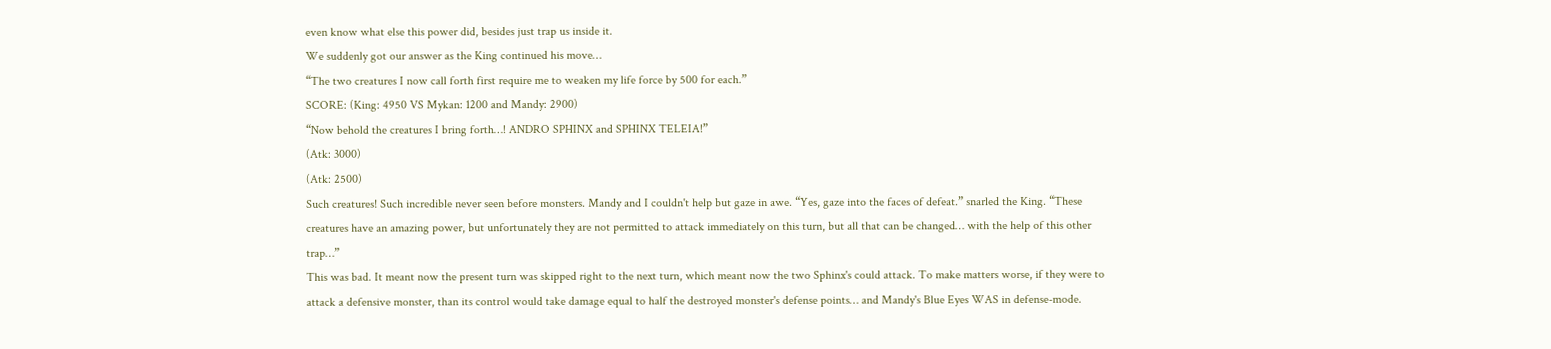even know what else this power did, besides just trap us inside it.
We suddenly got our answer as the King continued his move…
“The two creatures I now call forth first require me to weaken my life force by 500 for each.”
SCORE: (King: 4950 VS Mykan: 1200 and Mandy: 2900)
“Now behold the creatures I bring forth…! ANDRO SPHINX and SPHINX TELEIA!”
(Atk: 3000)
(Atk: 2500)
Such creatures! Such incredible never seen before monsters. Mandy and I couldn't help but gaze in awe. “Yes, gaze into the faces of defeat.” snarled the King. “These creatures have an amazing power, but unfortunately they are not permitted to attack immediately on this turn, but all that can be changed… with the help of this other trap…”
This was bad. It meant now the present turn was skipped right to the next turn, which meant now the two Sphinx's could attack. To make matters worse, if they were to attack a defensive monster, than its control would take damage equal to half the destroyed monster's defense points… and Mandy's Blue Eyes WAS in defense-mode.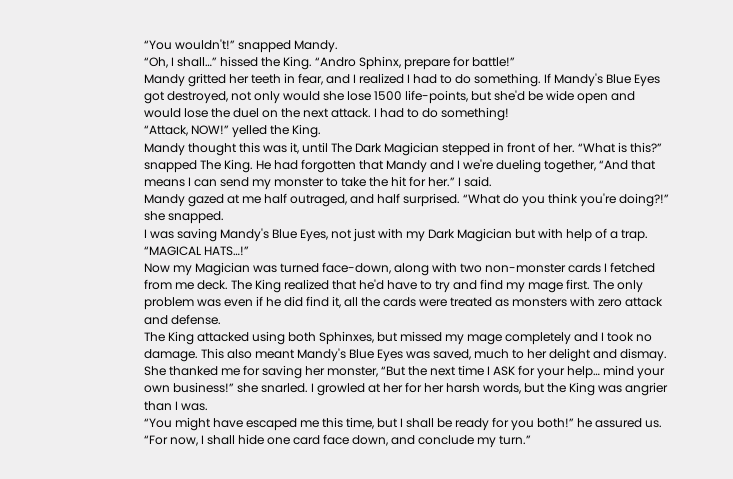“You wouldn't!” snapped Mandy.
“Oh, I shall…” hissed the King. “Andro Sphinx, prepare for battle!”
Mandy gritted her teeth in fear, and I realized I had to do something. If Mandy's Blue Eyes got destroyed, not only would she lose 1500 life-points, but she'd be wide open and would lose the duel on the next attack. I had to do something!
“Attack, NOW!” yelled the King.
Mandy thought this was it, until The Dark Magician stepped in front of her. “What is this?” snapped The King. He had forgotten that Mandy and I we're dueling together, “And that means I can send my monster to take the hit for her.” I said.
Mandy gazed at me half outraged, and half surprised. “What do you think you're doing?!” she snapped.
I was saving Mandy's Blue Eyes, not just with my Dark Magician but with help of a trap. “MAGICAL HATS…!”
Now my Magician was turned face-down, along with two non-monster cards I fetched from me deck. The King realized that he'd have to try and find my mage first. The only problem was even if he did find it, all the cards were treated as monsters with zero attack and defense.
The King attacked using both Sphinxes, but missed my mage completely and I took no damage. This also meant Mandy's Blue Eyes was saved, much to her delight and dismay. She thanked me for saving her monster, “But the next time I ASK for your help… mind your own business!” she snarled. I growled at her for her harsh words, but the King was angrier than I was.
“You might have escaped me this time, but I shall be ready for you both!” he assured us. “For now, I shall hide one card face down, and conclude my turn.”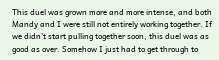This duel was grown more and more intense, and both Mandy and I were still not entirely working together. If we didn't start pulling together soon, this duel was as good as over. Somehow I just had to get through to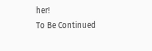her!
To Be Continued